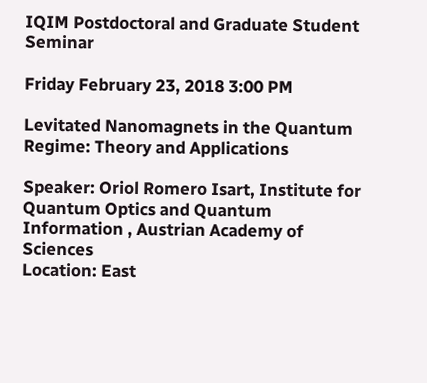IQIM Postdoctoral and Graduate Student Seminar

Friday February 23, 2018 3:00 PM

Levitated Nanomagnets in the Quantum Regime: Theory and Applications

Speaker: Oriol Romero Isart, Institute for Quantum Optics and Quantum Information , Austrian Academy of Sciences
Location: East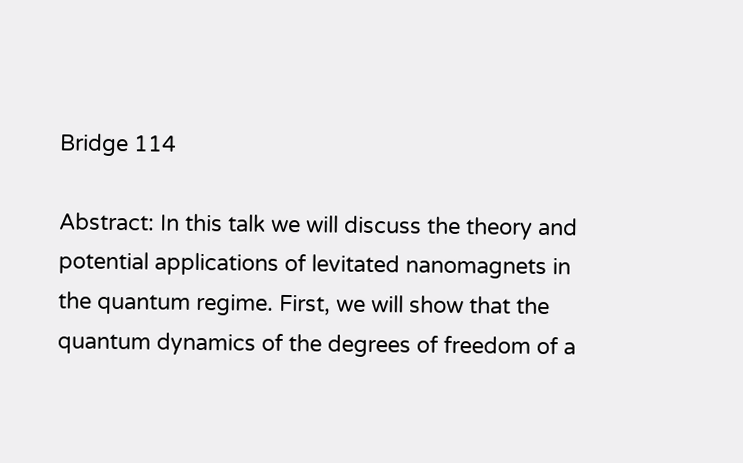Bridge 114

Abstract: In this talk we will discuss the theory and potential applications of levitated nanomagnets in the quantum regime. First, we will show that the quantum dynamics of the degrees of freedom of a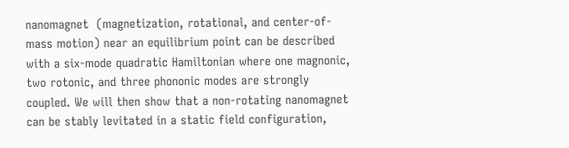nanomagnet  (magnetization, rotational, and center-of-mass motion) near an equilibrium point can be described with a six-mode quadratic Hamiltonian where one magnonic, two rotonic, and three phononic modes are strongly coupled. We will then show that a non-rotating nanomagnet can be stably levitated in a static field configuration,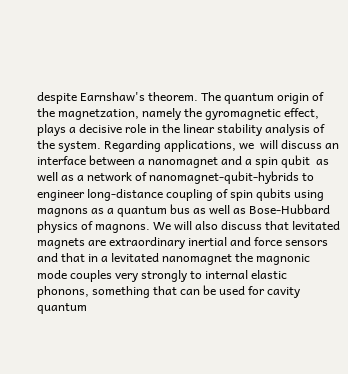despite Earnshaw's theorem. The quantum origin of the magnetzation, namely the gyromagnetic effect, plays a decisive role in the linear stability analysis of the system. Regarding applications, we  will discuss an interface between a nanomagnet and a spin qubit  as well as a network of nanomagnet-qubit-hybrids to engineer long-distance coupling of spin qubits using magnons as a quantum bus as well as Bose-Hubbard physics of magnons. We will also discuss that levitated magnets are extraordinary inertial and force sensors and that in a levitated nanomagnet the magnonic mode couples very strongly to internal elastic phonons, something that can be used for cavity quantum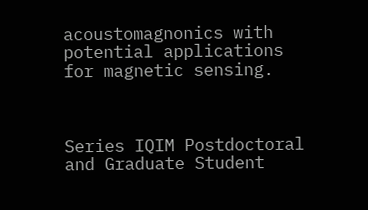acoustomagnonics with potential applications for magnetic sensing.



Series IQIM Postdoctoral and Graduate Student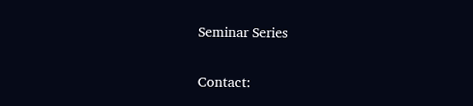Seminar Series

Contact: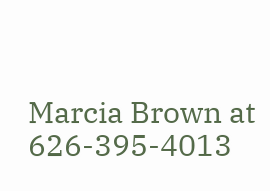Marcia Brown at 626-395-4013